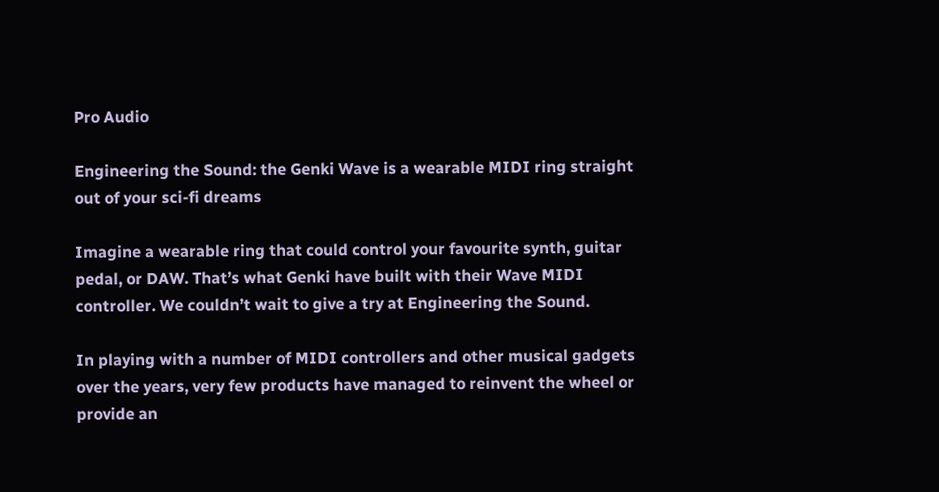Pro Audio

Engineering the Sound: the Genki Wave is a wearable MIDI ring straight out of your sci-fi dreams

Imagine a wearable ring that could control your favourite synth, guitar pedal, or DAW. That’s what Genki have built with their Wave MIDI controller. We couldn’t wait to give a try at Engineering the Sound.

In playing with a number of MIDI controllers and other musical gadgets over the years, very few products have managed to reinvent the wheel or provide an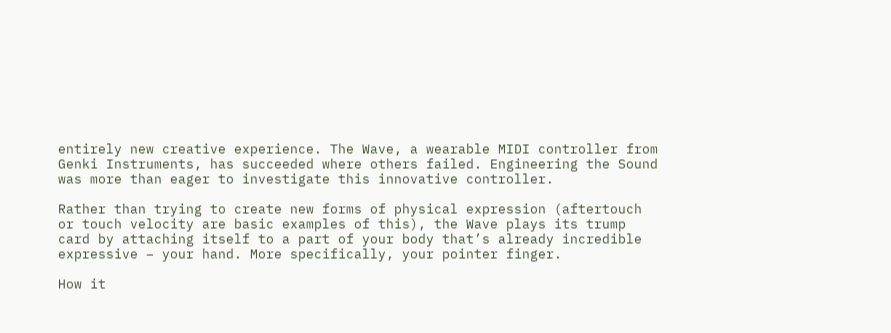entirely new creative experience. The Wave, a wearable MIDI controller from Genki Instruments, has succeeded where others failed. Engineering the Sound was more than eager to investigate this innovative controller.

Rather than trying to create new forms of physical expression (aftertouch or touch velocity are basic examples of this), the Wave plays its trump card by attaching itself to a part of your body that’s already incredible expressive – your hand. More specifically, your pointer finger.

How it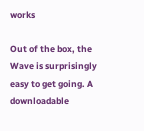works

Out of the box, the Wave is surprisingly easy to get going. A downloadable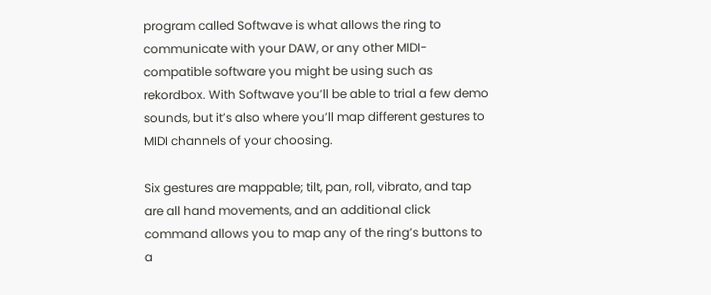program called Softwave is what allows the ring to communicate with your DAW, or any other MIDI-compatible software you might be using such as rekordbox. With Softwave you’ll be able to trial a few demo sounds, but it’s also where you’ll map different gestures to MIDI channels of your choosing.

Six gestures are mappable; tilt, pan, roll, vibrato, and tap are all hand movements, and an additional click command allows you to map any of the ring’s buttons to a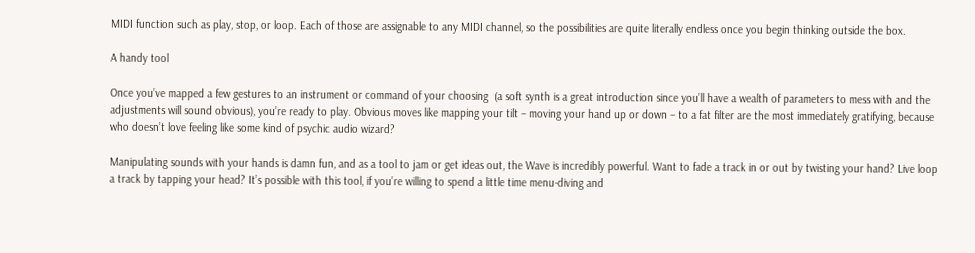MIDI function such as play, stop, or loop. Each of those are assignable to any MIDI channel, so the possibilities are quite literally endless once you begin thinking outside the box.

A handy tool

Once you’ve mapped a few gestures to an instrument or command of your choosing  (a soft synth is a great introduction since you’ll have a wealth of parameters to mess with and the adjustments will sound obvious), you’re ready to play. Obvious moves like mapping your tilt – moving your hand up or down – to a fat filter are the most immediately gratifying, because who doesn’t love feeling like some kind of psychic audio wizard?

Manipulating sounds with your hands is damn fun, and as a tool to jam or get ideas out, the Wave is incredibly powerful. Want to fade a track in or out by twisting your hand? Live loop a track by tapping your head? It’s possible with this tool, if you’re willing to spend a little time menu-diving and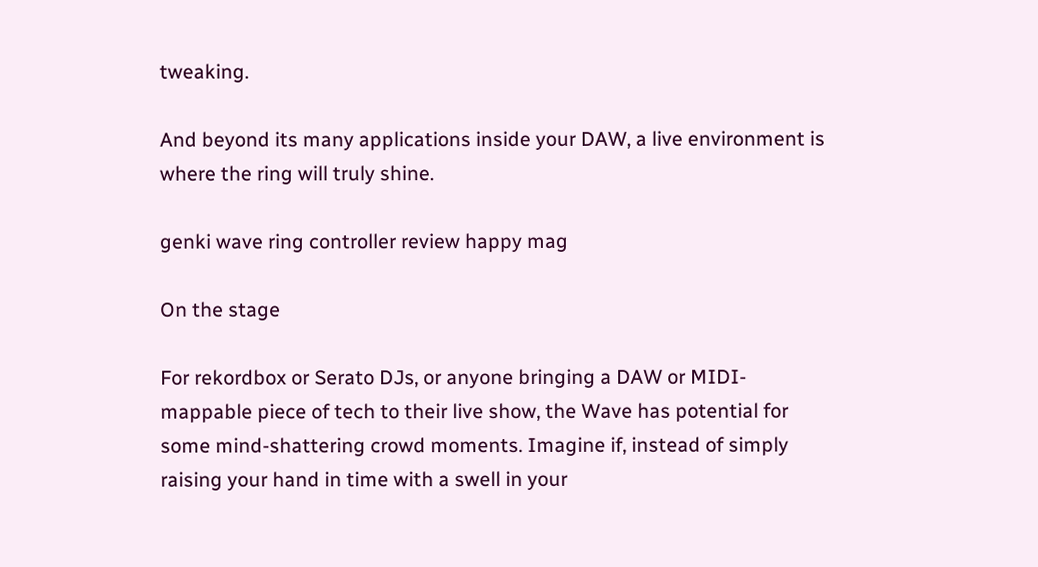tweaking.

And beyond its many applications inside your DAW, a live environment is where the ring will truly shine.

genki wave ring controller review happy mag

On the stage

For rekordbox or Serato DJs, or anyone bringing a DAW or MIDI-mappable piece of tech to their live show, the Wave has potential for some mind-shattering crowd moments. Imagine if, instead of simply raising your hand in time with a swell in your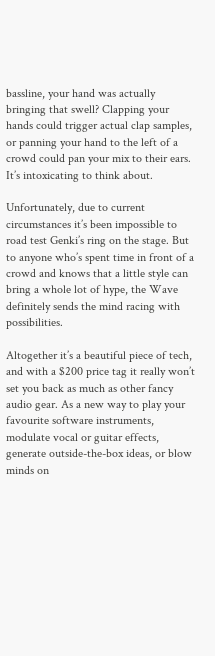bassline, your hand was actually bringing that swell? Clapping your hands could trigger actual clap samples, or panning your hand to the left of a crowd could pan your mix to their ears. It’s intoxicating to think about.

Unfortunately, due to current circumstances it’s been impossible to road test Genki’s ring on the stage. But to anyone who’s spent time in front of a crowd and knows that a little style can bring a whole lot of hype, the Wave definitely sends the mind racing with possibilities.

Altogether it’s a beautiful piece of tech, and with a $200 price tag it really won’t set you back as much as other fancy audio gear. As a new way to play your favourite software instruments, modulate vocal or guitar effects, generate outside-the-box ideas, or blow minds on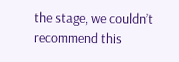the stage, we couldn’t recommend this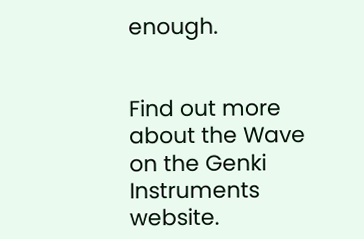enough.


Find out more about the Wave on the Genki Instruments website.